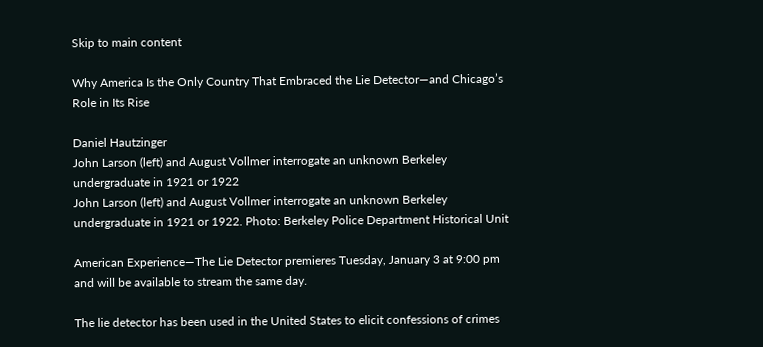Skip to main content

Why America Is the Only Country That Embraced the Lie Detector—and Chicago’s Role in Its Rise

Daniel Hautzinger
John Larson (left) and August Vollmer interrogate an unknown Berkeley undergraduate in 1921 or 1922
John Larson (left) and August Vollmer interrogate an unknown Berkeley undergraduate in 1921 or 1922. Photo: Berkeley Police Department Historical Unit

American Experience—The Lie Detector premieres Tuesday, January 3 at 9:00 pm and will be available to stream the same day.

The lie detector has been used in the United States to elicit confessions of crimes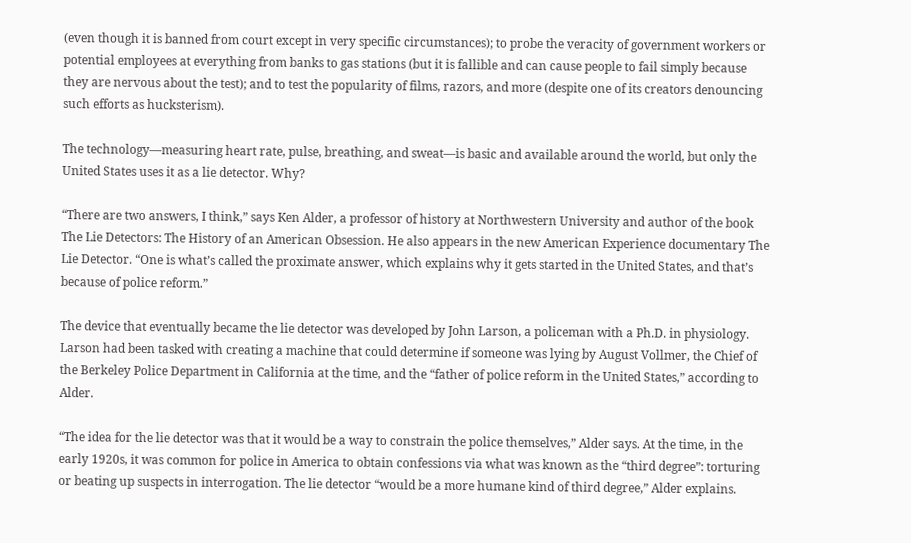(even though it is banned from court except in very specific circumstances); to probe the veracity of government workers or potential employees at everything from banks to gas stations (but it is fallible and can cause people to fail simply because they are nervous about the test); and to test the popularity of films, razors, and more (despite one of its creators denouncing such efforts as hucksterism).

The technology—measuring heart rate, pulse, breathing, and sweat—is basic and available around the world, but only the United States uses it as a lie detector. Why?

“There are two answers, I think,” says Ken Alder, a professor of history at Northwestern University and author of the book The Lie Detectors: The History of an American Obsession. He also appears in the new American Experience documentary The Lie Detector. “One is what’s called the proximate answer, which explains why it gets started in the United States, and that’s because of police reform.”

The device that eventually became the lie detector was developed by John Larson, a policeman with a Ph.D. in physiology. Larson had been tasked with creating a machine that could determine if someone was lying by August Vollmer, the Chief of the Berkeley Police Department in California at the time, and the “father of police reform in the United States,” according to Alder.

“The idea for the lie detector was that it would be a way to constrain the police themselves,” Alder says. At the time, in the early 1920s, it was common for police in America to obtain confessions via what was known as the “third degree”: torturing or beating up suspects in interrogation. The lie detector “would be a more humane kind of third degree,” Alder explains.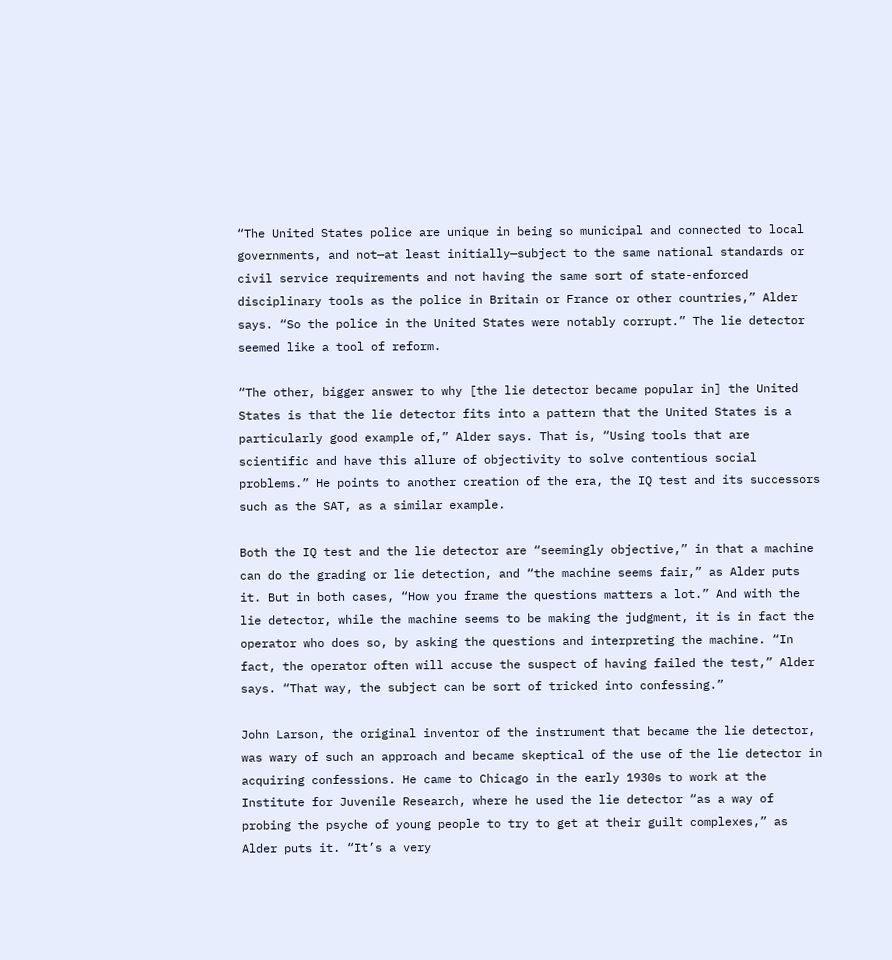“The United States police are unique in being so municipal and connected to local governments, and not—at least initially—subject to the same national standards or civil service requirements and not having the same sort of state-enforced disciplinary tools as the police in Britain or France or other countries,” Alder says. “So the police in the United States were notably corrupt.” The lie detector seemed like a tool of reform.

“The other, bigger answer to why [the lie detector became popular in] the United States is that the lie detector fits into a pattern that the United States is a particularly good example of,” Alder says. That is, “Using tools that are scientific and have this allure of objectivity to solve contentious social problems.” He points to another creation of the era, the IQ test and its successors such as the SAT, as a similar example.

Both the IQ test and the lie detector are “seemingly objective,” in that a machine can do the grading or lie detection, and “the machine seems fair,” as Alder puts it. But in both cases, “How you frame the questions matters a lot.” And with the lie detector, while the machine seems to be making the judgment, it is in fact the operator who does so, by asking the questions and interpreting the machine. “In fact, the operator often will accuse the suspect of having failed the test,” Alder says. “That way, the subject can be sort of tricked into confessing.”

John Larson, the original inventor of the instrument that became the lie detector, was wary of such an approach and became skeptical of the use of the lie detector in acquiring confessions. He came to Chicago in the early 1930s to work at the Institute for Juvenile Research, where he used the lie detector “as a way of probing the psyche of young people to try to get at their guilt complexes,” as Alder puts it. “It’s a very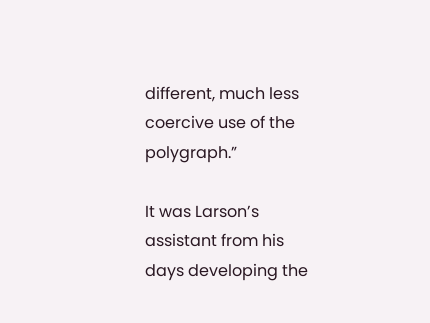different, much less coercive use of the polygraph.”

It was Larson’s assistant from his days developing the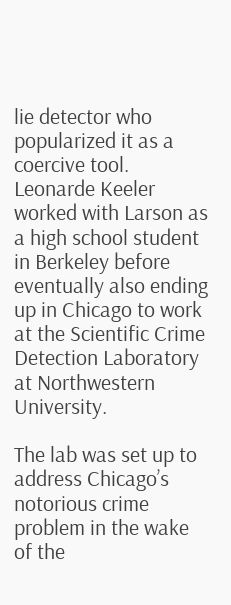lie detector who popularized it as a coercive tool. Leonarde Keeler worked with Larson as a high school student in Berkeley before eventually also ending up in Chicago to work at the Scientific Crime Detection Laboratory at Northwestern University.

The lab was set up to address Chicago’s notorious crime problem in the wake of the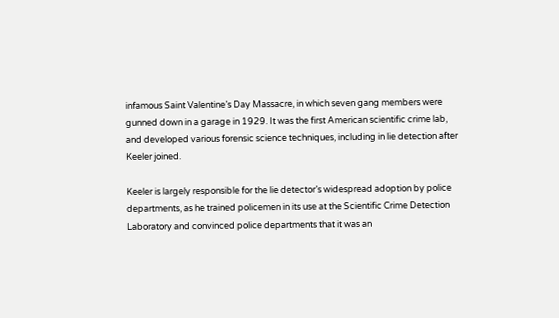infamous Saint Valentine’s Day Massacre, in which seven gang members were gunned down in a garage in 1929. It was the first American scientific crime lab, and developed various forensic science techniques, including in lie detection after Keeler joined.

Keeler is largely responsible for the lie detector’s widespread adoption by police departments, as he trained policemen in its use at the Scientific Crime Detection Laboratory and convinced police departments that it was an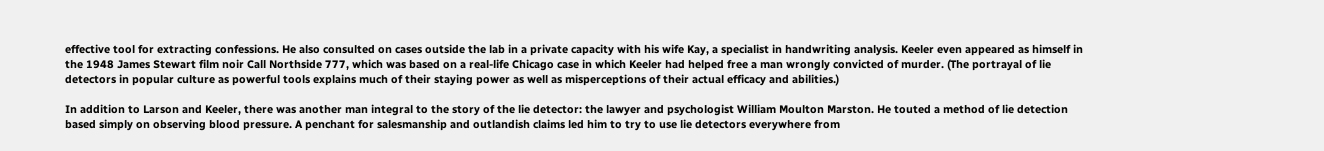effective tool for extracting confessions. He also consulted on cases outside the lab in a private capacity with his wife Kay, a specialist in handwriting analysis. Keeler even appeared as himself in the 1948 James Stewart film noir Call Northside 777, which was based on a real-life Chicago case in which Keeler had helped free a man wrongly convicted of murder. (The portrayal of lie detectors in popular culture as powerful tools explains much of their staying power as well as misperceptions of their actual efficacy and abilities.)

In addition to Larson and Keeler, there was another man integral to the story of the lie detector: the lawyer and psychologist William Moulton Marston. He touted a method of lie detection based simply on observing blood pressure. A penchant for salesmanship and outlandish claims led him to try to use lie detectors everywhere from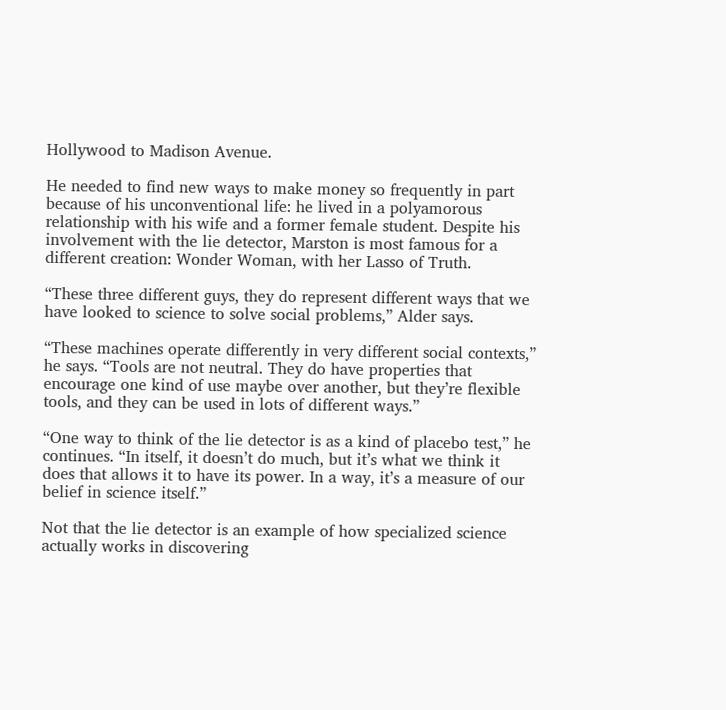Hollywood to Madison Avenue.

He needed to find new ways to make money so frequently in part because of his unconventional life: he lived in a polyamorous relationship with his wife and a former female student. Despite his involvement with the lie detector, Marston is most famous for a different creation: Wonder Woman, with her Lasso of Truth.

“These three different guys, they do represent different ways that we have looked to science to solve social problems,” Alder says.

“These machines operate differently in very different social contexts,” he says. “Tools are not neutral. They do have properties that encourage one kind of use maybe over another, but they’re flexible tools, and they can be used in lots of different ways.”

“One way to think of the lie detector is as a kind of placebo test,” he continues. “In itself, it doesn’t do much, but it’s what we think it does that allows it to have its power. In a way, it’s a measure of our belief in science itself.”

Not that the lie detector is an example of how specialized science actually works in discovering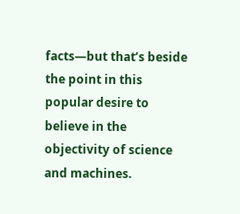facts—but that’s beside the point in this popular desire to believe in the objectivity of science and machines.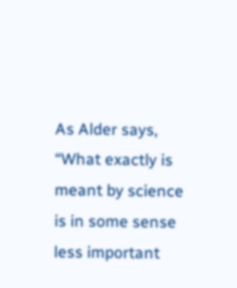As Alder says, “What exactly is meant by science is in some sense less important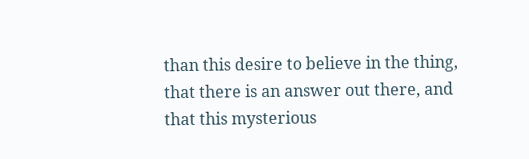than this desire to believe in the thing, that there is an answer out there, and that this mysterious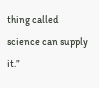thing called science can supply it.”